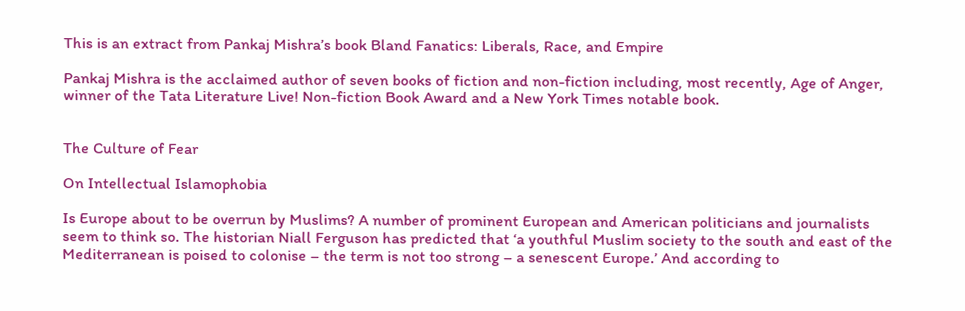This is an extract from Pankaj Mishra’s book Bland Fanatics: Liberals, Race, and Empire

Pankaj Mishra is the acclaimed author of seven books of fiction and non-fiction including, most recently, Age of Anger, winner of the Tata Literature Live! Non-fiction Book Award and a New York Times notable book.


The Culture of Fear

On Intellectual Islamophobia

Is Europe about to be overrun by Muslims? A number of prominent European and American politicians and journalists seem to think so. The historian Niall Ferguson has predicted that ‘a youthful Muslim society to the south and east of the Mediterranean is poised to colonise – the term is not too strong – a senescent Europe.’ And according to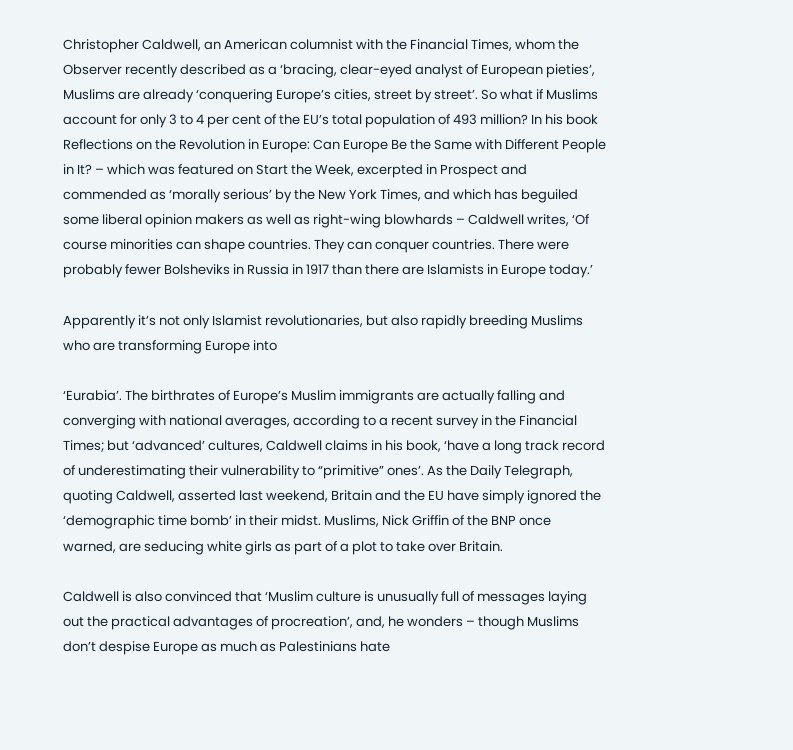Christopher Caldwell, an American columnist with the Financial Times, whom the Observer recently described as a ‘bracing, clear-eyed analyst of European pieties’, Muslims are already ‘conquering Europe’s cities, street by street’. So what if Muslims account for only 3 to 4 per cent of the EU’s total population of 493 million? In his book Reflections on the Revolution in Europe: Can Europe Be the Same with Different People in It? – which was featured on Start the Week, excerpted in Prospect and commended as ‘morally serious’ by the New York Times, and which has beguiled some liberal opinion makers as well as right-wing blowhards – Caldwell writes, ‘Of course minorities can shape countries. They can conquer countries. There were probably fewer Bolsheviks in Russia in 1917 than there are Islamists in Europe today.’

Apparently it’s not only Islamist revolutionaries, but also rapidly breeding Muslims who are transforming Europe into

‘Eurabia’. The birthrates of Europe’s Muslim immigrants are actually falling and converging with national averages, according to a recent survey in the Financial Times; but ‘advanced’ cultures, Caldwell claims in his book, ‘have a long track record of underestimating their vulnerability to “primitive” ones’. As the Daily Telegraph, quoting Caldwell, asserted last weekend, Britain and the EU have simply ignored the ‘demographic time bomb’ in their midst. Muslims, Nick Griffin of the BNP once warned, are seducing white girls as part of a plot to take over Britain.

Caldwell is also convinced that ‘Muslim culture is unusually full of messages laying out the practical advantages of procreation’, and, he wonders – though Muslims don’t despise Europe as much as Palestinians hate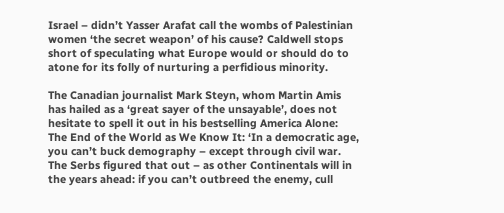Israel – didn’t Yasser Arafat call the wombs of Palestinian women ‘the secret weapon’ of his cause? Caldwell stops short of speculating what Europe would or should do to atone for its folly of nurturing a perfidious minority.

The Canadian journalist Mark Steyn, whom Martin Amis has hailed as a ‘great sayer of the unsayable’, does not hesitate to spell it out in his bestselling America Alone: The End of the World as We Know It: ‘In a democratic age, you can’t buck demography – except through civil war. The Serbs figured that out – as other Continentals will in the years ahead: if you can’t outbreed the enemy, cull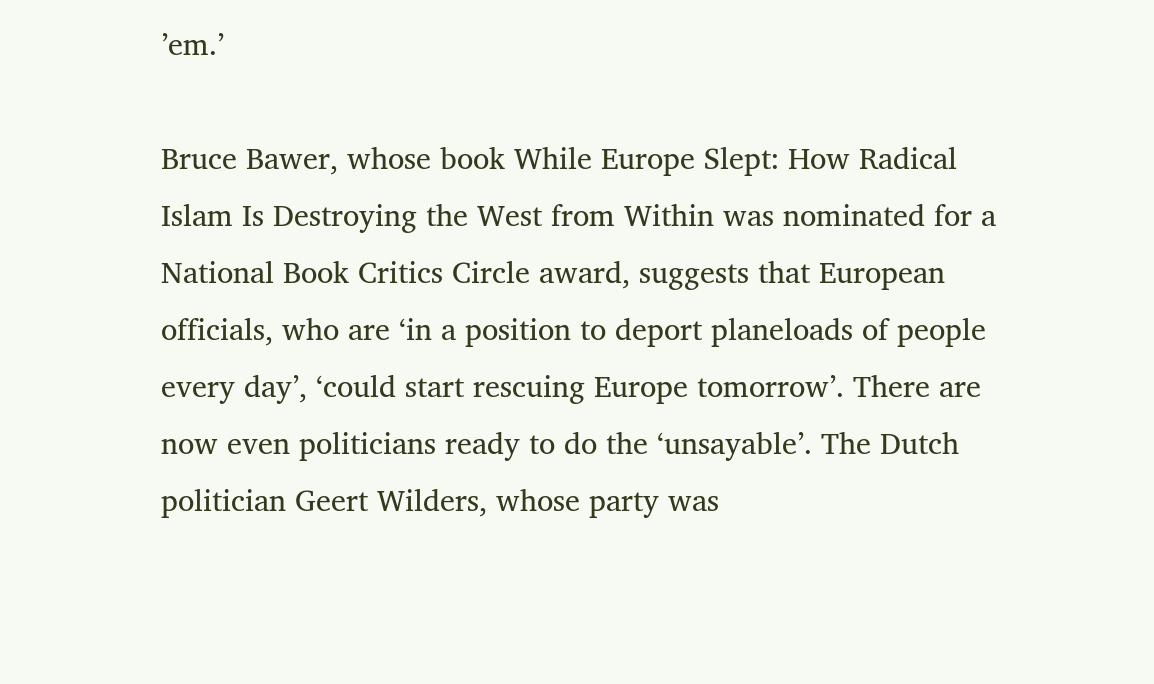’em.’

Bruce Bawer, whose book While Europe Slept: How Radical Islam Is Destroying the West from Within was nominated for a National Book Critics Circle award, suggests that European officials, who are ‘in a position to deport planeloads of people every day’, ‘could start rescuing Europe tomorrow’. There are now even politicians ready to do the ‘unsayable’. The Dutch politician Geert Wilders, whose party was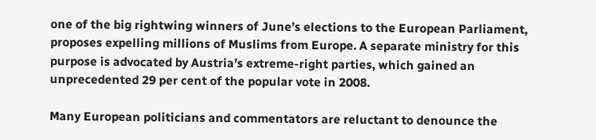one of the big rightwing winners of June’s elections to the European Parliament, proposes expelling millions of Muslims from Europe. A separate ministry for this purpose is advocated by Austria’s extreme-right parties, which gained an unprecedented 29 per cent of the popular vote in 2008.

Many European politicians and commentators are reluctant to denounce the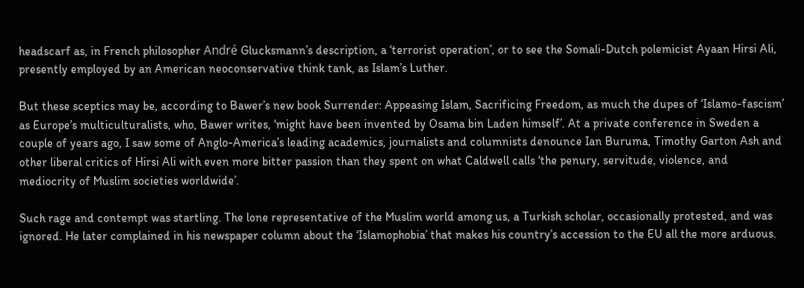headscarf as, in French philosopher André Glucksmann’s description, a ‘terrorist operation’, or to see the Somali-Dutch polemicist Ayaan Hirsi Ali, presently employed by an American neoconservative think tank, as Islam’s Luther.

But these sceptics may be, according to Bawer’s new book Surrender: Appeasing Islam, Sacrificing Freedom, as much the dupes of ‘Islamo-fascism’ as Europe’s multiculturalists, who, Bawer writes, ‘might have been invented by Osama bin Laden himself’. At a private conference in Sweden a couple of years ago, I saw some of Anglo-America’s leading academics, journalists and columnists denounce Ian Buruma, Timothy Garton Ash and other liberal critics of Hirsi Ali with even more bitter passion than they spent on what Caldwell calls ‘the penury, servitude, violence, and mediocrity of Muslim societies worldwide’.

Such rage and contempt was startling. The lone representative of the Muslim world among us, a Turkish scholar, occasionally protested, and was ignored. He later complained in his newspaper column about the ‘Islamophobia’ that makes his country’s accession to the EU all the more arduous.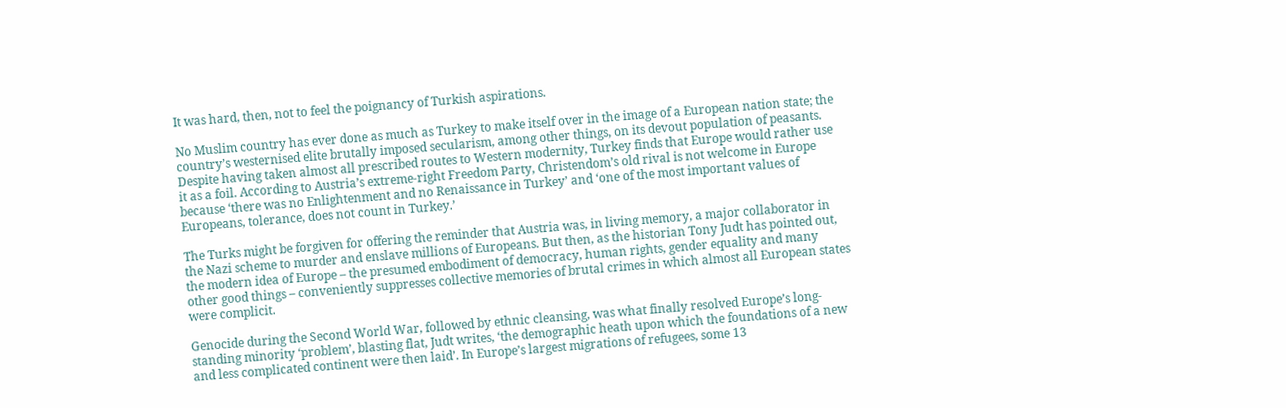It was hard, then, not to feel the poignancy of Turkish aspirations.

No Muslim country has ever done as much as Turkey to make itself over in the image of a European nation state; the country’s westernised elite brutally imposed secularism, among other things, on its devout population of peasants. Despite having taken almost all prescribed routes to Western modernity, Turkey finds that Europe would rather use it as a foil. According to Austria’s extreme-right Freedom Party, Christendom’s old rival is not welcome in Europe because ‘there was no Enlightenment and no Renaissance in Turkey’ and ‘one of the most important values of Europeans, tolerance, does not count in Turkey.’

The Turks might be forgiven for offering the reminder that Austria was, in living memory, a major collaborator in the Nazi scheme to murder and enslave millions of Europeans. But then, as the historian Tony Judt has pointed out, the modern idea of Europe – the presumed embodiment of democracy, human rights, gender equality and many other good things – conveniently suppresses collective memories of brutal crimes in which almost all European states were complicit.

Genocide during the Second World War, followed by ethnic cleansing, was what finally resolved Europe’s long-standing minority ‘problem’, blasting flat, Judt writes, ‘the demographic heath upon which the foundations of a new and less complicated continent were then laid’. In Europe’s largest migrations of refugees, some 13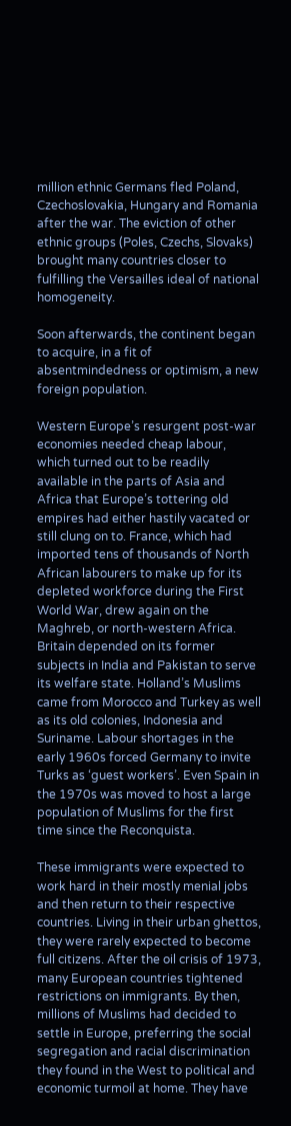million ethnic Germans fled Poland, Czechoslovakia, Hungary and Romania after the war. The eviction of other ethnic groups (Poles, Czechs, Slovaks) brought many countries closer to fulfilling the Versailles ideal of national homogeneity.

Soon afterwards, the continent began to acquire, in a fit of absentmindedness or optimism, a new foreign population.

Western Europe’s resurgent post-war economies needed cheap labour, which turned out to be readily available in the parts of Asia and Africa that Europe’s tottering old empires had either hastily vacated or still clung on to. France, which had imported tens of thousands of North African labourers to make up for its depleted workforce during the First World War, drew again on the Maghreb, or north-western Africa. Britain depended on its former subjects in India and Pakistan to serve its welfare state. Holland’s Muslims came from Morocco and Turkey as well as its old colonies, Indonesia and Suriname. Labour shortages in the early 1960s forced Germany to invite Turks as ‘guest workers’. Even Spain in the 1970s was moved to host a large population of Muslims for the first time since the Reconquista.

These immigrants were expected to work hard in their mostly menial jobs and then return to their respective countries. Living in their urban ghettos, they were rarely expected to become full citizens. After the oil crisis of 1973, many European countries tightened restrictions on immigrants. By then, millions of Muslims had decided to settle in Europe, preferring the social segregation and racial discrimination they found in the West to political and economic turmoil at home. They have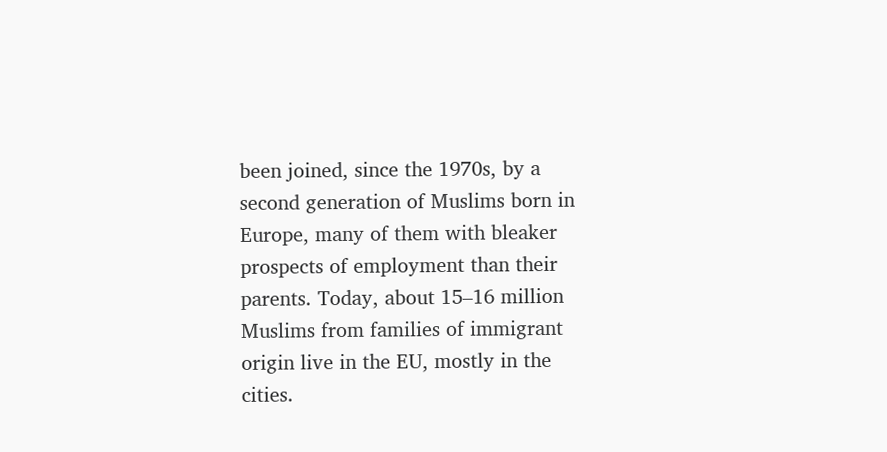been joined, since the 1970s, by a second generation of Muslims born in Europe, many of them with bleaker prospects of employment than their parents. Today, about 15–16 million Muslims from families of immigrant origin live in the EU, mostly in the cities.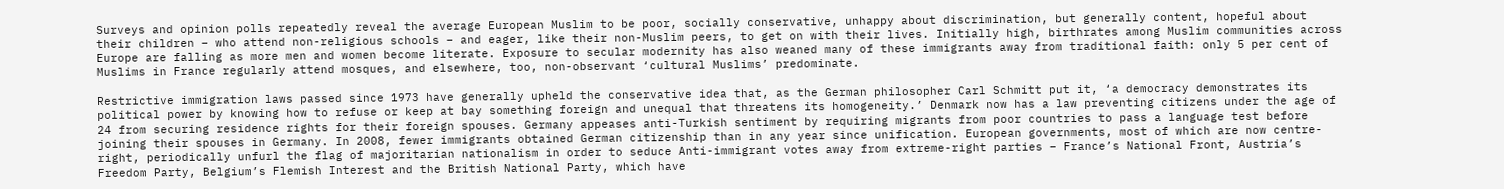Surveys and opinion polls repeatedly reveal the average European Muslim to be poor, socially conservative, unhappy about discrimination, but generally content, hopeful about their children – who attend non-religious schools – and eager, like their non-Muslim peers, to get on with their lives. Initially high, birthrates among Muslim communities across Europe are falling as more men and women become literate. Exposure to secular modernity has also weaned many of these immigrants away from traditional faith: only 5 per cent of Muslims in France regularly attend mosques, and elsewhere, too, non-observant ‘cultural Muslims’ predominate.

Restrictive immigration laws passed since 1973 have generally upheld the conservative idea that, as the German philosopher Carl Schmitt put it, ‘a democracy demonstrates its political power by knowing how to refuse or keep at bay something foreign and unequal that threatens its homogeneity.’ Denmark now has a law preventing citizens under the age of 24 from securing residence rights for their foreign spouses. Germany appeases anti-Turkish sentiment by requiring migrants from poor countries to pass a language test before joining their spouses in Germany. In 2008, fewer immigrants obtained German citizenship than in any year since unification. European governments, most of which are now centre-right, periodically unfurl the flag of majoritarian nationalism in order to seduce Anti-immigrant votes away from extreme-right parties – France’s National Front, Austria’s Freedom Party, Belgium’s Flemish Interest and the British National Party, which have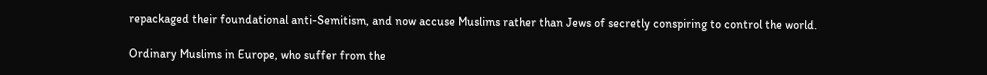repackaged their foundational anti-Semitism, and now accuse Muslims rather than Jews of secretly conspiring to control the world.

Ordinary Muslims in Europe, who suffer from the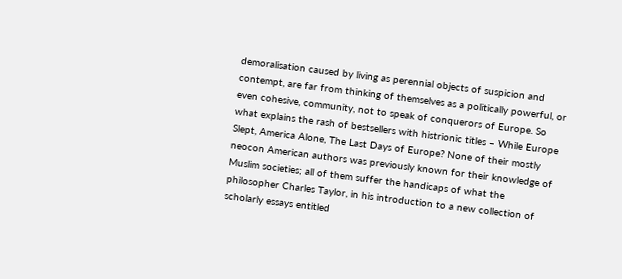demoralisation caused by living as perennial objects of suspicion and contempt, are far from thinking of themselves as a politically powerful, or even cohesive, community, not to speak of conquerors of Europe. So what explains the rash of bestsellers with histrionic titles – While Europe Slept, America Alone, The Last Days of Europe? None of their mostly neocon American authors was previously known for their knowledge of Muslim societies; all of them suffer the handicaps of what the philosopher Charles Taylor, in his introduction to a new collection of scholarly essays entitled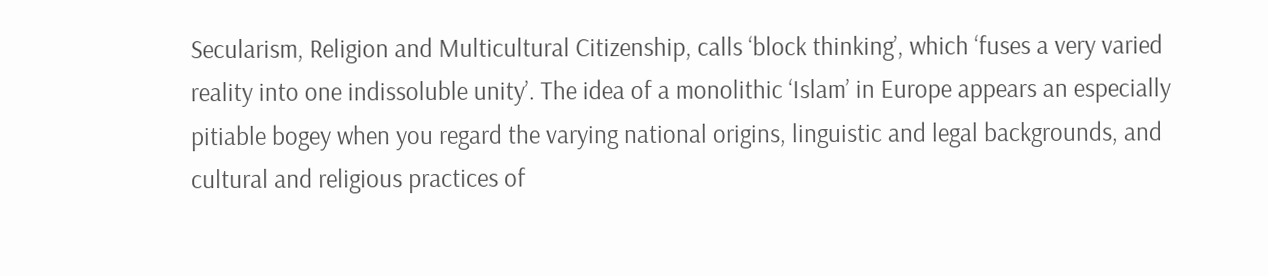Secularism, Religion and Multicultural Citizenship, calls ‘block thinking’, which ‘fuses a very varied reality into one indissoluble unity’. The idea of a monolithic ‘Islam’ in Europe appears an especially pitiable bogey when you regard the varying national origins, linguistic and legal backgrounds, and cultural and religious practices of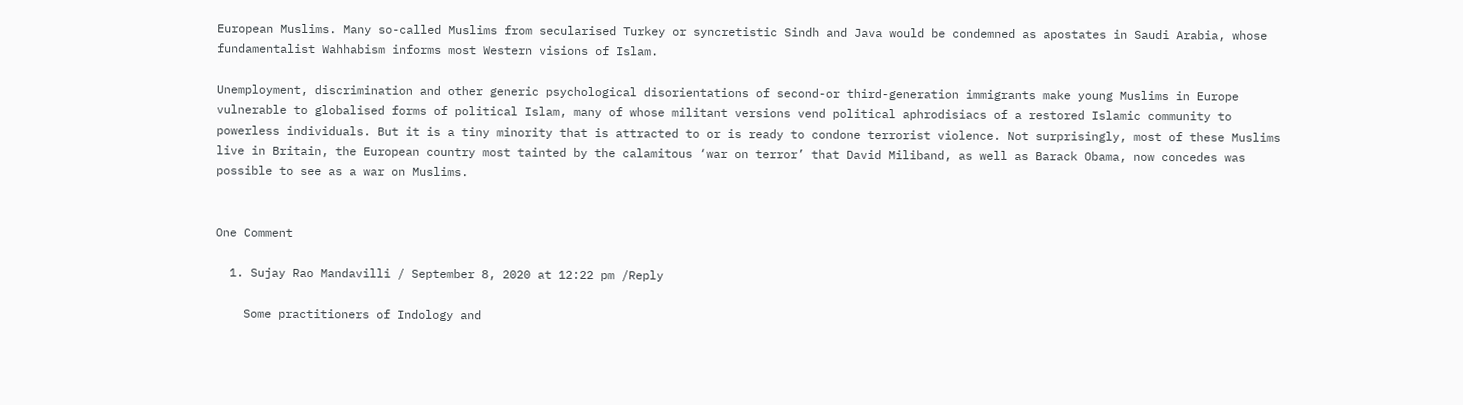European Muslims. Many so-called Muslims from secularised Turkey or syncretistic Sindh and Java would be condemned as apostates in Saudi Arabia, whose fundamentalist Wahhabism informs most Western visions of Islam.

Unemployment, discrimination and other generic psychological disorientations of second-or third-generation immigrants make young Muslims in Europe vulnerable to globalised forms of political Islam, many of whose militant versions vend political aphrodisiacs of a restored Islamic community to powerless individuals. But it is a tiny minority that is attracted to or is ready to condone terrorist violence. Not surprisingly, most of these Muslims live in Britain, the European country most tainted by the calamitous ‘war on terror’ that David Miliband, as well as Barack Obama, now concedes was possible to see as a war on Muslims.


One Comment

  1. Sujay Rao Mandavilli / September 8, 2020 at 12:22 pm /Reply

    Some practitioners of Indology and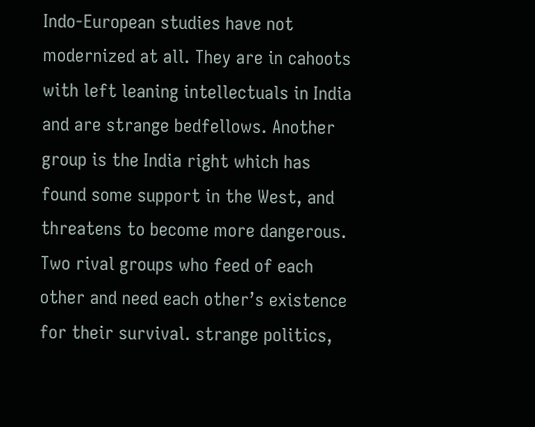Indo-European studies have not modernized at all. They are in cahoots with left leaning intellectuals in India and are strange bedfellows. Another group is the India right which has found some support in the West, and threatens to become more dangerous. Two rival groups who feed of each other and need each other’s existence for their survival. strange politics,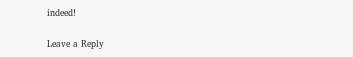indeed!

Leave a Reply